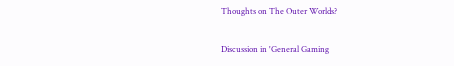Thoughts on The Outer Worlds?

Discussion in 'General Gaming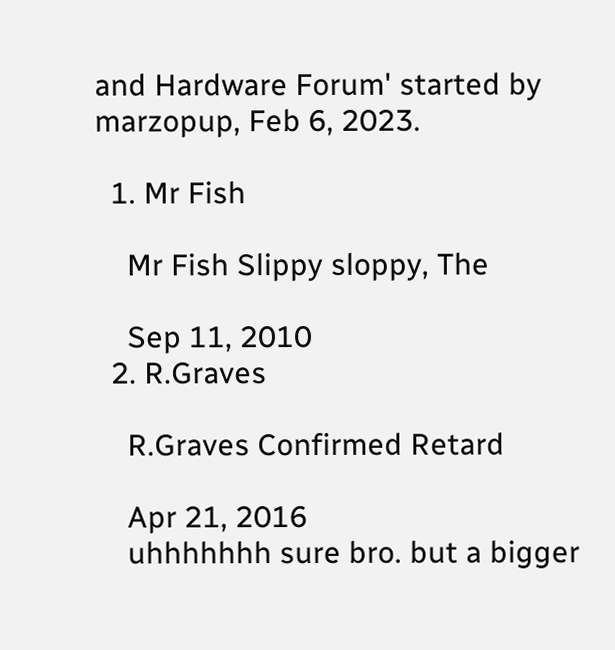and Hardware Forum' started by marzopup, Feb 6, 2023.

  1. Mr Fish

    Mr Fish Slippy sloppy, The

    Sep 11, 2010
  2. R.Graves

    R.Graves Confirmed Retard

    Apr 21, 2016
    uhhhhhhh sure bro. but a bigger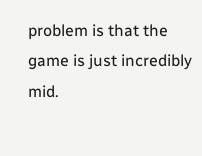problem is that the game is just incredibly mid.